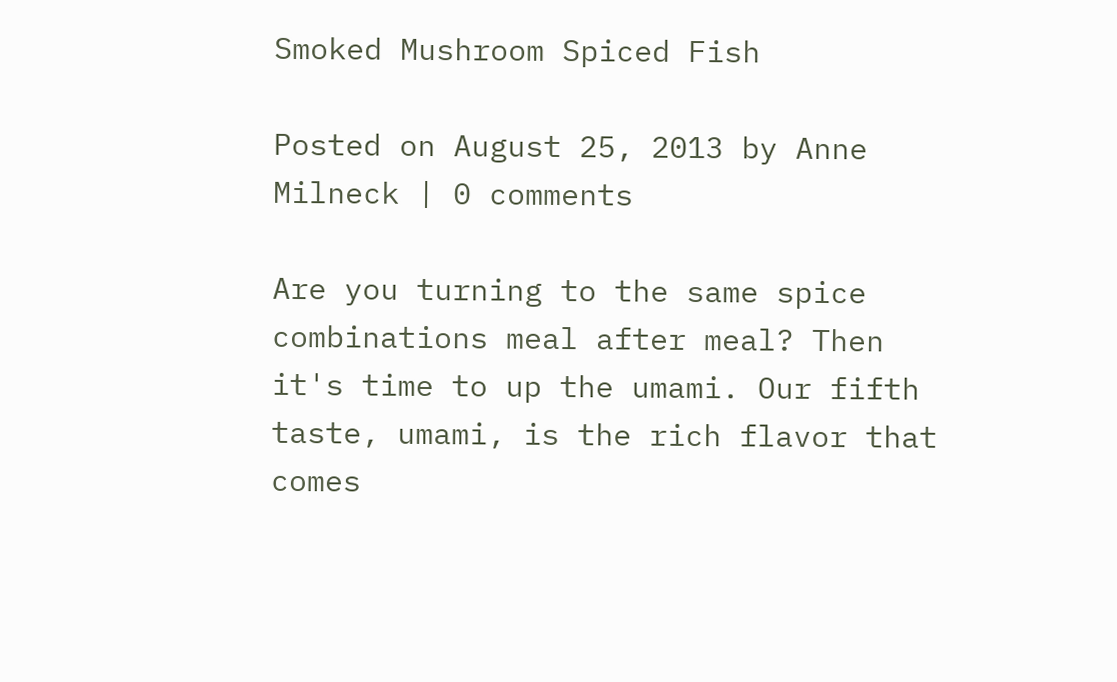Smoked Mushroom Spiced Fish

Posted on August 25, 2013 by Anne Milneck | 0 comments

Are you turning to the same spice combinations meal after meal? Then it's time to up the umami. Our fifth taste, umami, is the rich flavor that comes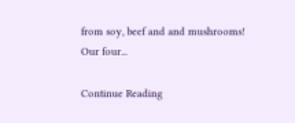from soy, beef and and mushrooms! Our four...

Continue Reading